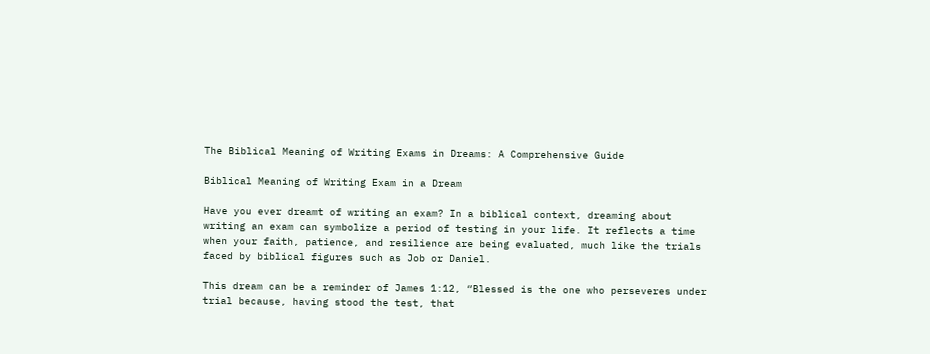The Biblical Meaning of Writing Exams in Dreams: A Comprehensive Guide

Biblical Meaning of Writing Exam in a Dream

Have you ever dreamt of writing an exam? In a biblical context, dreaming about writing an exam can symbolize a period of testing in your life. It reflects a time when your faith, patience, and resilience are being evaluated, much like the trials faced by biblical figures such as Job or Daniel.

This dream can be a reminder of James 1:12, “Blessed is the one who perseveres under trial because, having stood the test, that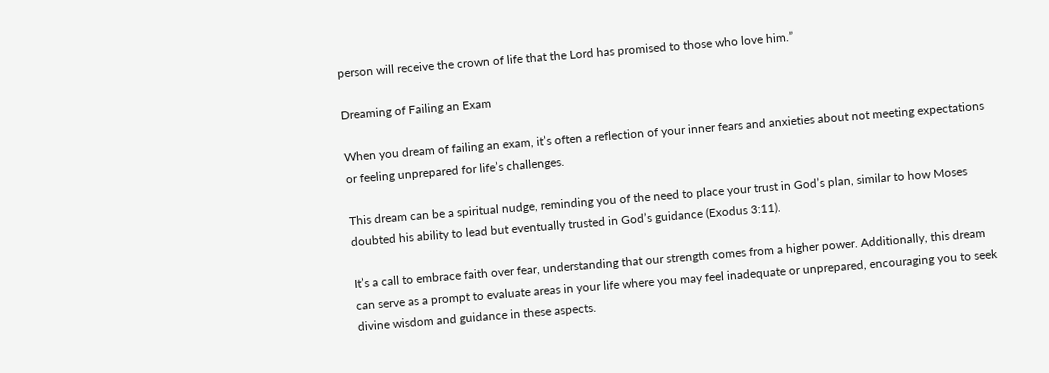person will receive the crown of life that the Lord has promised to those who love him.”

Dreaming of Failing an Exam

When you dream of failing an exam, it’s often a reflection of your inner fears and anxieties about not meeting expectations or feeling unprepared for life’s challenges.

This dream can be a spiritual nudge, reminding you of the need to place your trust in God’s plan, similar to how Moses doubted his ability to lead but eventually trusted in God’s guidance (Exodus 3:11).

It’s a call to embrace faith over fear, understanding that our strength comes from a higher power. Additionally, this dream can serve as a prompt to evaluate areas in your life where you may feel inadequate or unprepared, encouraging you to seek divine wisdom and guidance in these aspects.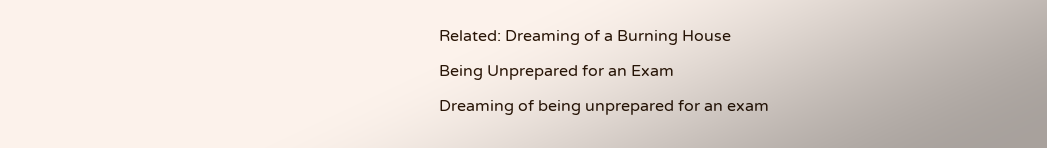Related: Dreaming of a Burning House

Being Unprepared for an Exam

Dreaming of being unprepared for an exam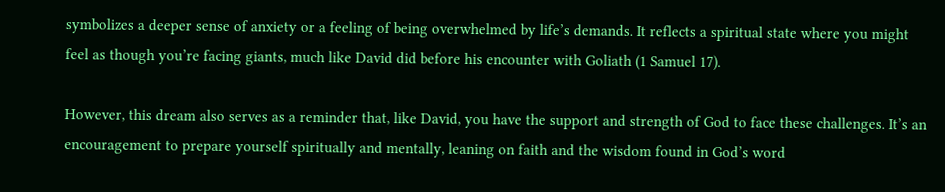symbolizes a deeper sense of anxiety or a feeling of being overwhelmed by life’s demands. It reflects a spiritual state where you might feel as though you’re facing giants, much like David did before his encounter with Goliath (1 Samuel 17).

However, this dream also serves as a reminder that, like David, you have the support and strength of God to face these challenges. It’s an encouragement to prepare yourself spiritually and mentally, leaning on faith and the wisdom found in God’s word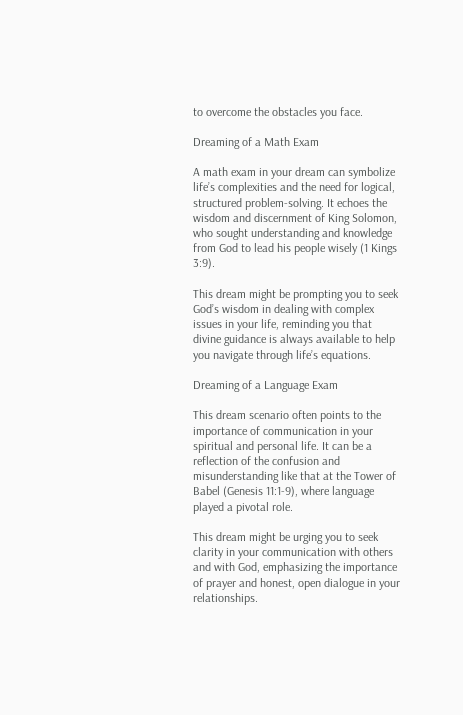to overcome the obstacles you face.

Dreaming of a Math Exam

A math exam in your dream can symbolize life’s complexities and the need for logical, structured problem-solving. It echoes the wisdom and discernment of King Solomon, who sought understanding and knowledge from God to lead his people wisely (1 Kings 3:9).

This dream might be prompting you to seek God’s wisdom in dealing with complex issues in your life, reminding you that divine guidance is always available to help you navigate through life’s equations.

Dreaming of a Language Exam

This dream scenario often points to the importance of communication in your spiritual and personal life. It can be a reflection of the confusion and misunderstanding like that at the Tower of Babel (Genesis 11:1-9), where language played a pivotal role.

This dream might be urging you to seek clarity in your communication with others and with God, emphasizing the importance of prayer and honest, open dialogue in your relationships.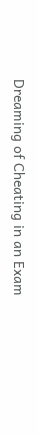Dreaming of Cheating in an Exam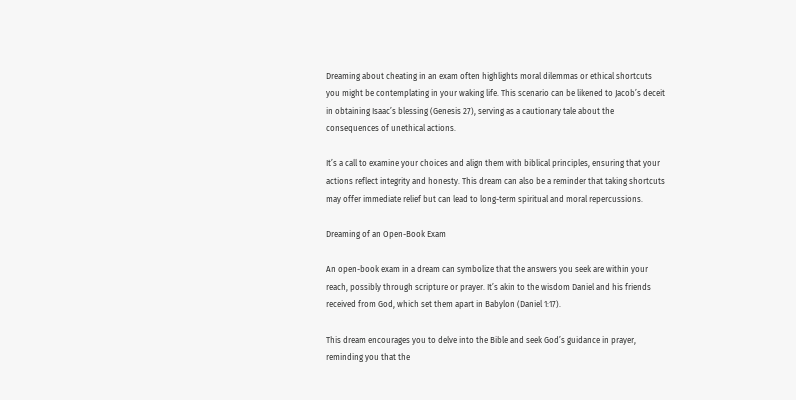Dreaming about cheating in an exam often highlights moral dilemmas or ethical shortcuts you might be contemplating in your waking life. This scenario can be likened to Jacob’s deceit in obtaining Isaac’s blessing (Genesis 27), serving as a cautionary tale about the consequences of unethical actions.

It’s a call to examine your choices and align them with biblical principles, ensuring that your actions reflect integrity and honesty. This dream can also be a reminder that taking shortcuts may offer immediate relief but can lead to long-term spiritual and moral repercussions.

Dreaming of an Open-Book Exam

An open-book exam in a dream can symbolize that the answers you seek are within your reach, possibly through scripture or prayer. It’s akin to the wisdom Daniel and his friends received from God, which set them apart in Babylon (Daniel 1:17).

This dream encourages you to delve into the Bible and seek God’s guidance in prayer, reminding you that the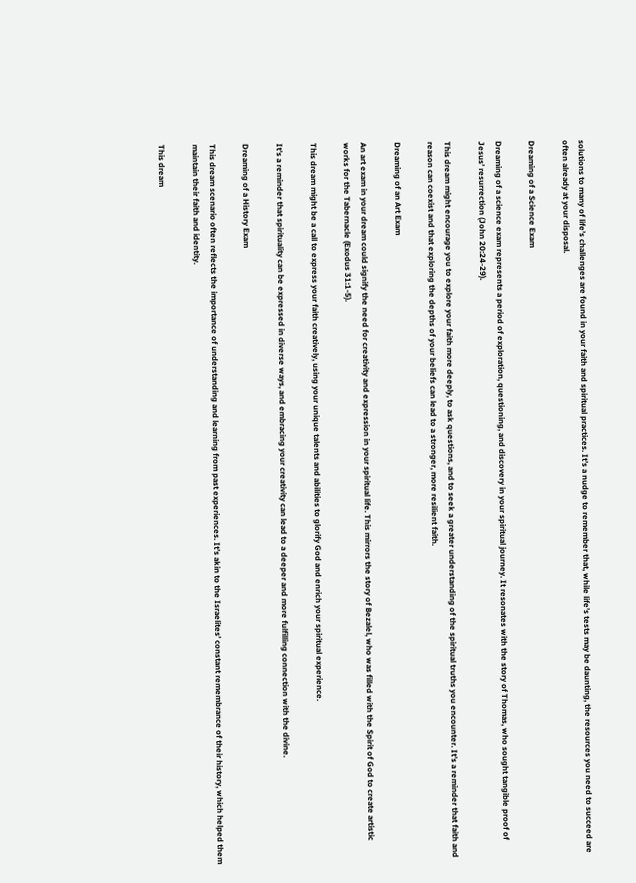solutions to many of life’s challenges are found in your faith and spiritual practices. It’s a nudge to remember that, while life’s tests may be daunting, the resources you need to succeed are often already at your disposal.

Dreaming of a Science Exam

Dreaming of a science exam represents a period of exploration, questioning, and discovery in your spiritual journey. It resonates with the story of Thomas, who sought tangible proof of Jesus’ resurrection (John 20:24-29).

This dream might encourage you to explore your faith more deeply, to ask questions, and to seek a greater understanding of the spiritual truths you encounter. It’s a reminder that faith and reason can coexist and that exploring the depths of your beliefs can lead to a stronger, more resilient faith.

Dreaming of an Art Exam

An art exam in your dream could signify the need for creativity and expression in your spiritual life. This mirrors the story of Bezalel, who was filled with the Spirit of God to create artistic works for the Tabernacle (Exodus 31:1-5).

This dream might be a call to express your faith creatively, using your unique talents and abilities to glorify God and enrich your spiritual experience.

It’s a reminder that spirituality can be expressed in diverse ways, and embracing your creativity can lead to a deeper and more fulfilling connection with the divine.

Dreaming of a History Exam

This dream scenario often reflects the importance of understanding and learning from past experiences. It’s akin to the Israelites’ constant remembrance of their history, which helped them maintain their faith and identity.

This dream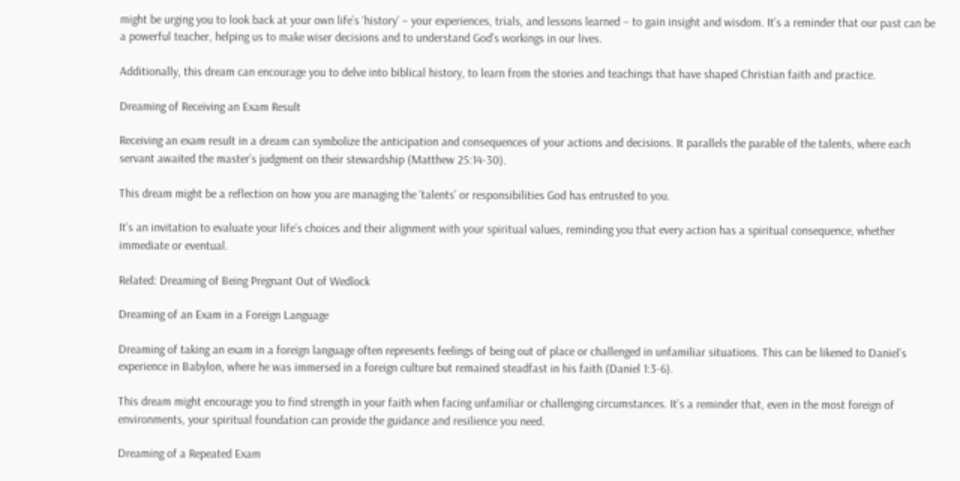might be urging you to look back at your own life’s ‘history’ – your experiences, trials, and lessons learned – to gain insight and wisdom. It’s a reminder that our past can be a powerful teacher, helping us to make wiser decisions and to understand God’s workings in our lives.

Additionally, this dream can encourage you to delve into biblical history, to learn from the stories and teachings that have shaped Christian faith and practice.

Dreaming of Receiving an Exam Result

Receiving an exam result in a dream can symbolize the anticipation and consequences of your actions and decisions. It parallels the parable of the talents, where each servant awaited the master’s judgment on their stewardship (Matthew 25:14-30).

This dream might be a reflection on how you are managing the ‘talents’ or responsibilities God has entrusted to you.

It’s an invitation to evaluate your life’s choices and their alignment with your spiritual values, reminding you that every action has a spiritual consequence, whether immediate or eventual.

Related: Dreaming of Being Pregnant Out of Wedlock

Dreaming of an Exam in a Foreign Language

Dreaming of taking an exam in a foreign language often represents feelings of being out of place or challenged in unfamiliar situations. This can be likened to Daniel’s experience in Babylon, where he was immersed in a foreign culture but remained steadfast in his faith (Daniel 1:3-6).

This dream might encourage you to find strength in your faith when facing unfamiliar or challenging circumstances. It’s a reminder that, even in the most foreign of environments, your spiritual foundation can provide the guidance and resilience you need.

Dreaming of a Repeated Exam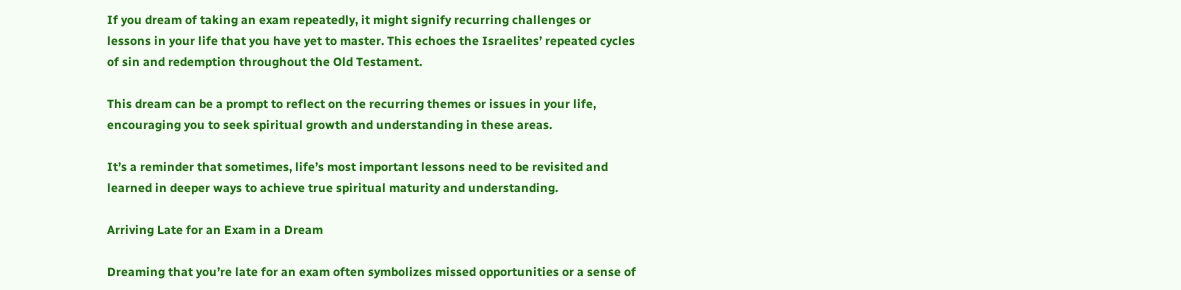If you dream of taking an exam repeatedly, it might signify recurring challenges or lessons in your life that you have yet to master. This echoes the Israelites’ repeated cycles of sin and redemption throughout the Old Testament.

This dream can be a prompt to reflect on the recurring themes or issues in your life, encouraging you to seek spiritual growth and understanding in these areas.

It’s a reminder that sometimes, life’s most important lessons need to be revisited and learned in deeper ways to achieve true spiritual maturity and understanding.

Arriving Late for an Exam in a Dream

Dreaming that you’re late for an exam often symbolizes missed opportunities or a sense of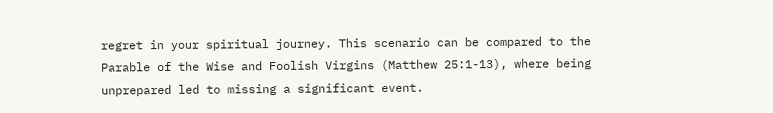regret in your spiritual journey. This scenario can be compared to the Parable of the Wise and Foolish Virgins (Matthew 25:1-13), where being unprepared led to missing a significant event.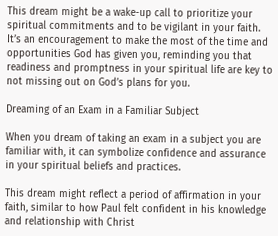This dream might be a wake-up call to prioritize your spiritual commitments and to be vigilant in your faith. It’s an encouragement to make the most of the time and opportunities God has given you, reminding you that readiness and promptness in your spiritual life are key to not missing out on God’s plans for you.

Dreaming of an Exam in a Familiar Subject

When you dream of taking an exam in a subject you are familiar with, it can symbolize confidence and assurance in your spiritual beliefs and practices.

This dream might reflect a period of affirmation in your faith, similar to how Paul felt confident in his knowledge and relationship with Christ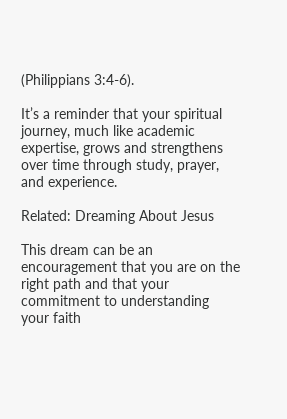(Philippians 3:4-6).

It’s a reminder that your spiritual journey, much like academic expertise, grows and strengthens over time through study, prayer, and experience.

Related: Dreaming About Jesus

This dream can be an encouragement that you are on the right path and that your commitment to understanding your faith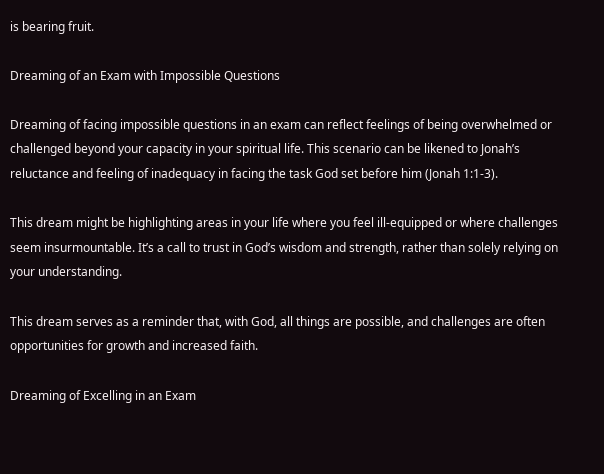is bearing fruit.

Dreaming of an Exam with Impossible Questions

Dreaming of facing impossible questions in an exam can reflect feelings of being overwhelmed or challenged beyond your capacity in your spiritual life. This scenario can be likened to Jonah’s reluctance and feeling of inadequacy in facing the task God set before him (Jonah 1:1-3).

This dream might be highlighting areas in your life where you feel ill-equipped or where challenges seem insurmountable. It’s a call to trust in God’s wisdom and strength, rather than solely relying on your understanding.

This dream serves as a reminder that, with God, all things are possible, and challenges are often opportunities for growth and increased faith.

Dreaming of Excelling in an Exam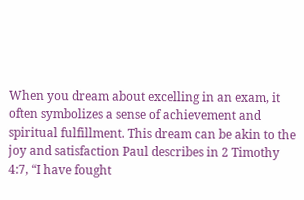When you dream about excelling in an exam, it often symbolizes a sense of achievement and spiritual fulfillment. This dream can be akin to the joy and satisfaction Paul describes in 2 Timothy 4:7, “I have fought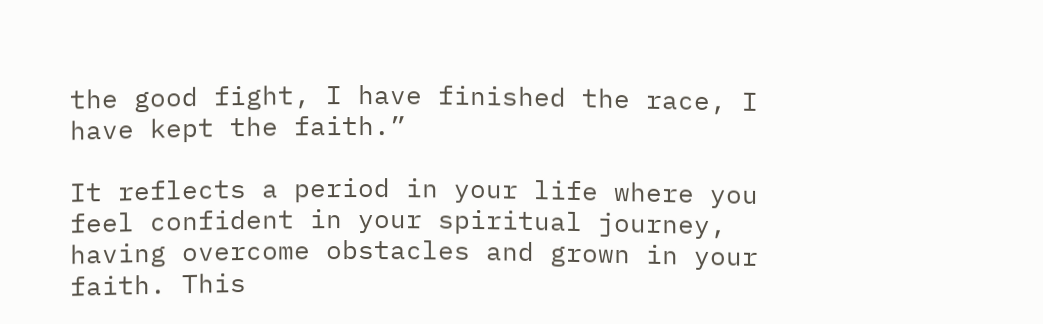the good fight, I have finished the race, I have kept the faith.”

It reflects a period in your life where you feel confident in your spiritual journey, having overcome obstacles and grown in your faith. This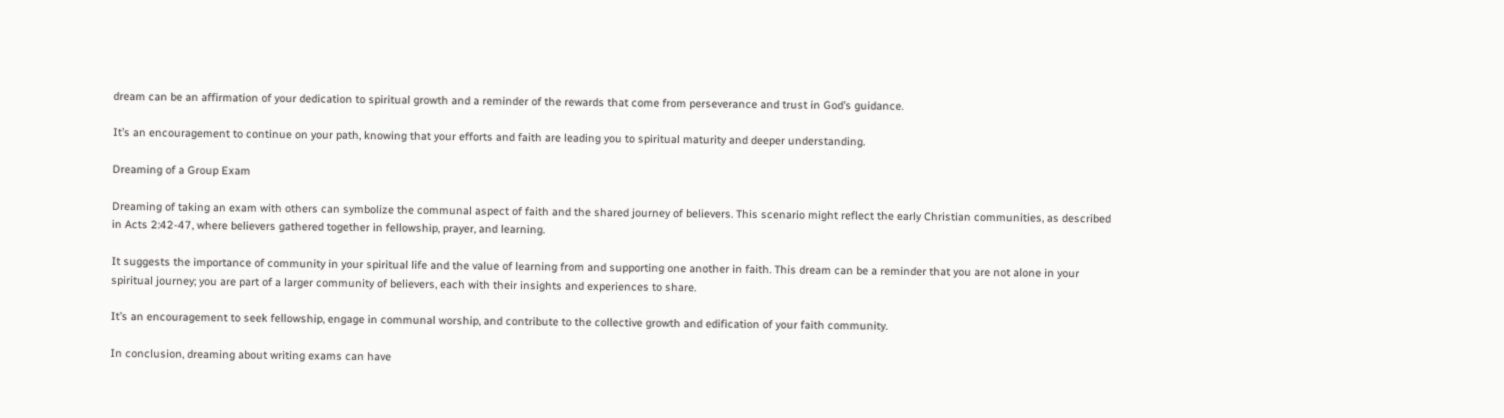dream can be an affirmation of your dedication to spiritual growth and a reminder of the rewards that come from perseverance and trust in God’s guidance.

It’s an encouragement to continue on your path, knowing that your efforts and faith are leading you to spiritual maturity and deeper understanding.

Dreaming of a Group Exam

Dreaming of taking an exam with others can symbolize the communal aspect of faith and the shared journey of believers. This scenario might reflect the early Christian communities, as described in Acts 2:42-47, where believers gathered together in fellowship, prayer, and learning.

It suggests the importance of community in your spiritual life and the value of learning from and supporting one another in faith. This dream can be a reminder that you are not alone in your spiritual journey; you are part of a larger community of believers, each with their insights and experiences to share.

It’s an encouragement to seek fellowship, engage in communal worship, and contribute to the collective growth and edification of your faith community.

In conclusion, dreaming about writing exams can have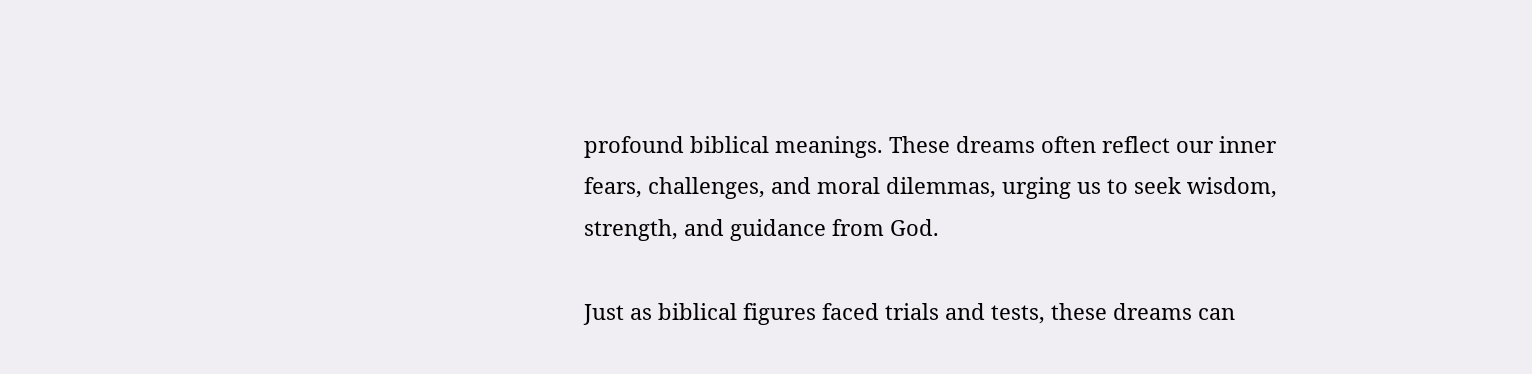profound biblical meanings. These dreams often reflect our inner fears, challenges, and moral dilemmas, urging us to seek wisdom, strength, and guidance from God.

Just as biblical figures faced trials and tests, these dreams can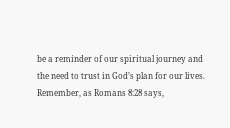be a reminder of our spiritual journey and the need to trust in God’s plan for our lives. Remember, as Romans 8:28 says,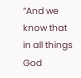“And we know that in all things God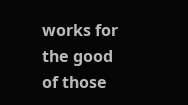works for the good of those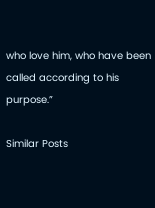who love him, who have been called according to his purpose.”

Similar Posts